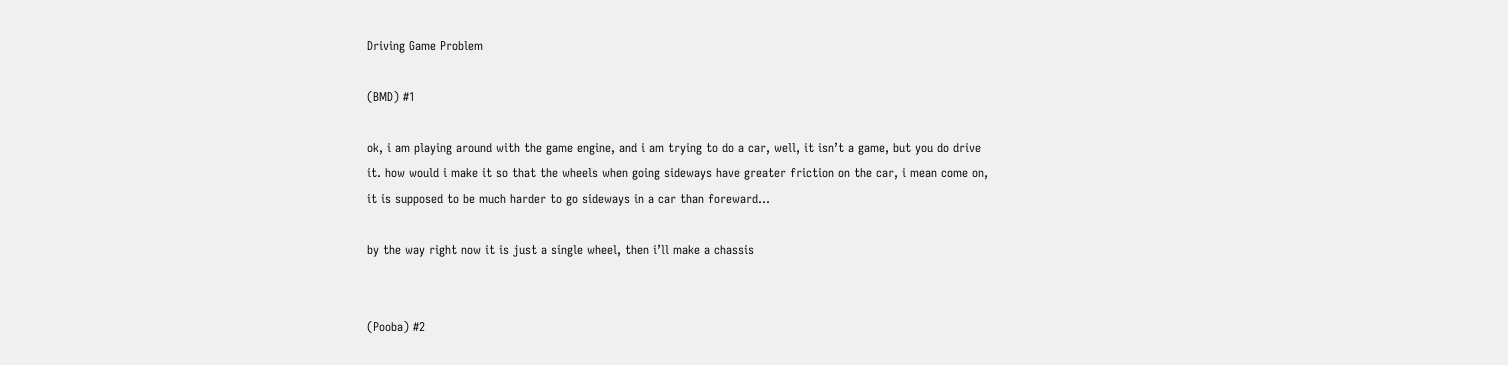Driving Game Problem

(BMD) #1

ok, i am playing around with the game engine, and i am trying to do a car, well, it isn’t a game, but you do drive it. how would i make it so that the wheels when going sideways have greater friction on the car, i mean come on, it is supposed to be much harder to go sideways in a car than foreward…

by the way right now it is just a single wheel, then i’ll make a chassis


(Pooba) #2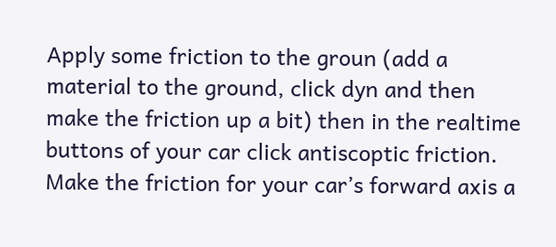Apply some friction to the groun (add a material to the ground, click dyn and then make the friction up a bit) then in the realtime buttons of your car click antiscoptic friction. Make the friction for your car’s forward axis a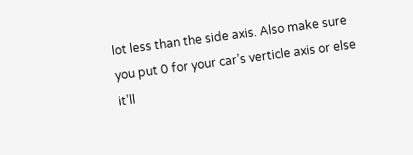lot less than the side axis. Also make sure you put 0 for your car’s verticle axis or else it’ll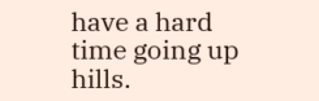have a hard time going up hills.